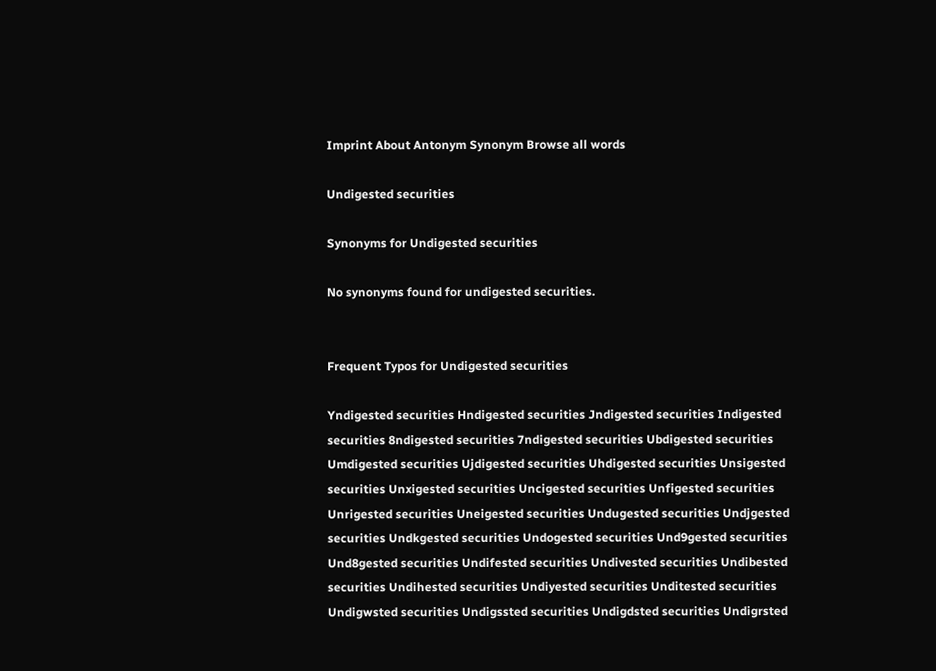Imprint About Antonym Synonym Browse all words

Undigested securities

Synonyms for Undigested securities

No synonyms found for undigested securities.


Frequent Typos for Undigested securities

Yndigested securities Hndigested securities Jndigested securities Indigested securities 8ndigested securities 7ndigested securities Ubdigested securities Umdigested securities Ujdigested securities Uhdigested securities Unsigested securities Unxigested securities Uncigested securities Unfigested securities Unrigested securities Uneigested securities Undugested securities Undjgested securities Undkgested securities Undogested securities Und9gested securities Und8gested securities Undifested securities Undivested securities Undibested securities Undihested securities Undiyested securities Unditested securities Undigwsted securities Undigssted securities Undigdsted securities Undigrsted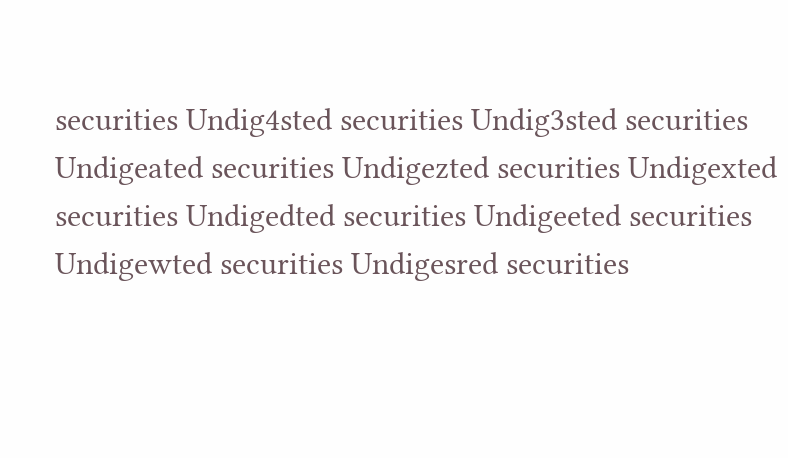securities Undig4sted securities Undig3sted securities Undigeated securities Undigezted securities Undigexted securities Undigedted securities Undigeeted securities Undigewted securities Undigesred securities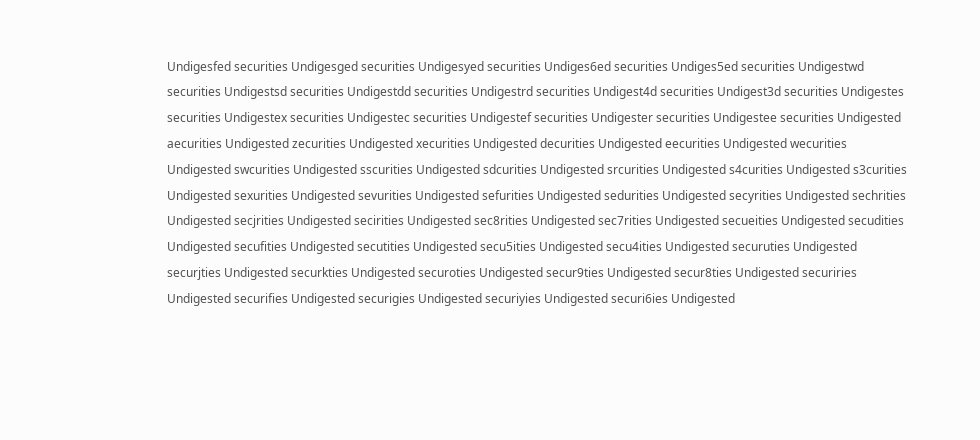Undigesfed securities Undigesged securities Undigesyed securities Undiges6ed securities Undiges5ed securities Undigestwd securities Undigestsd securities Undigestdd securities Undigestrd securities Undigest4d securities Undigest3d securities Undigestes securities Undigestex securities Undigestec securities Undigestef securities Undigester securities Undigestee securities Undigested aecurities Undigested zecurities Undigested xecurities Undigested decurities Undigested eecurities Undigested wecurities Undigested swcurities Undigested sscurities Undigested sdcurities Undigested srcurities Undigested s4curities Undigested s3curities Undigested sexurities Undigested sevurities Undigested sefurities Undigested sedurities Undigested secyrities Undigested sechrities Undigested secjrities Undigested secirities Undigested sec8rities Undigested sec7rities Undigested secueities Undigested secudities Undigested secufities Undigested secutities Undigested secu5ities Undigested secu4ities Undigested securuties Undigested securjties Undigested securkties Undigested securoties Undigested secur9ties Undigested secur8ties Undigested securiries Undigested securifies Undigested securigies Undigested securiyies Undigested securi6ies Undigested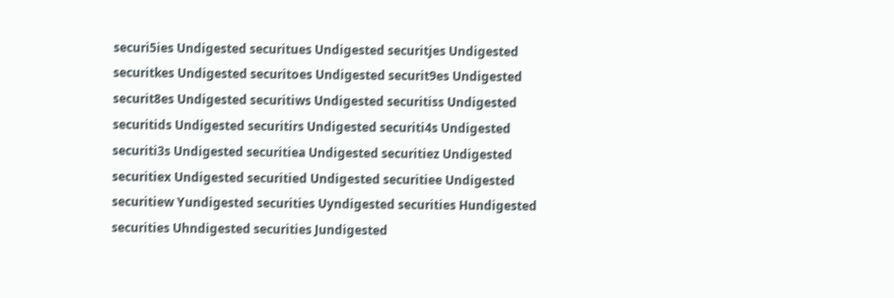securi5ies Undigested securitues Undigested securitjes Undigested securitkes Undigested securitoes Undigested securit9es Undigested securit8es Undigested securitiws Undigested securitiss Undigested securitids Undigested securitirs Undigested securiti4s Undigested securiti3s Undigested securitiea Undigested securitiez Undigested securitiex Undigested securitied Undigested securitiee Undigested securitiew Yundigested securities Uyndigested securities Hundigested securities Uhndigested securities Jundigested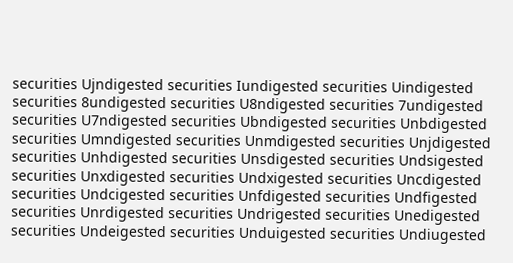securities Ujndigested securities Iundigested securities Uindigested securities 8undigested securities U8ndigested securities 7undigested securities U7ndigested securities Ubndigested securities Unbdigested securities Umndigested securities Unmdigested securities Unjdigested securities Unhdigested securities Unsdigested securities Undsigested securities Unxdigested securities Undxigested securities Uncdigested securities Undcigested securities Unfdigested securities Undfigested securities Unrdigested securities Undrigested securities Unedigested securities Undeigested securities Unduigested securities Undiugested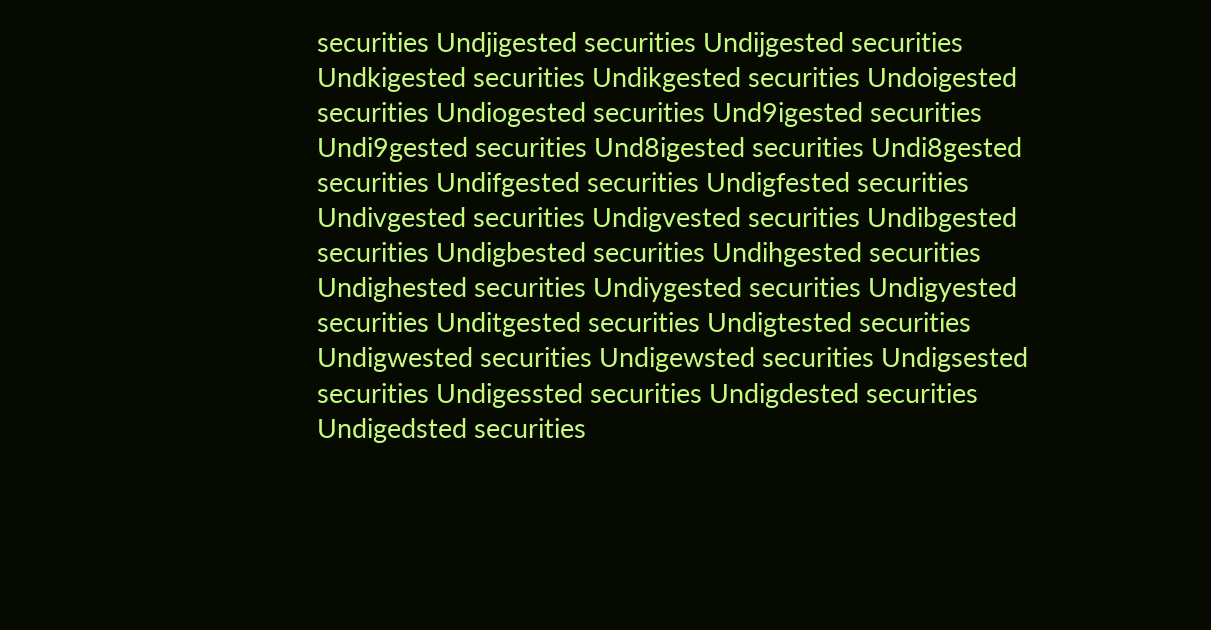securities Undjigested securities Undijgested securities Undkigested securities Undikgested securities Undoigested securities Undiogested securities Und9igested securities Undi9gested securities Und8igested securities Undi8gested securities Undifgested securities Undigfested securities Undivgested securities Undigvested securities Undibgested securities Undigbested securities Undihgested securities Undighested securities Undiygested securities Undigyested securities Unditgested securities Undigtested securities Undigwested securities Undigewsted securities Undigsested securities Undigessted securities Undigdested securities Undigedsted securities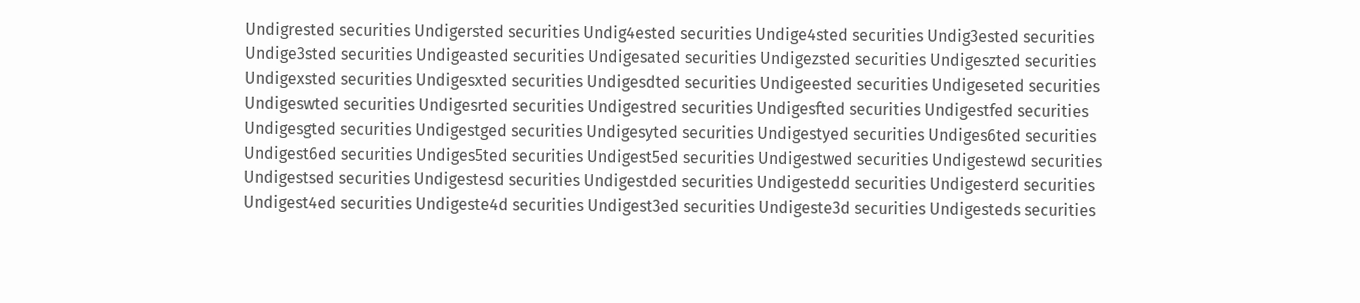Undigrested securities Undigersted securities Undig4ested securities Undige4sted securities Undig3ested securities Undige3sted securities Undigeasted securities Undigesated securities Undigezsted securities Undigeszted securities Undigexsted securities Undigesxted securities Undigesdted securities Undigeested securities Undigeseted securities Undigeswted securities Undigesrted securities Undigestred securities Undigesfted securities Undigestfed securities Undigesgted securities Undigestged securities Undigesyted securities Undigestyed securities Undiges6ted securities Undigest6ed securities Undiges5ted securities Undigest5ed securities Undigestwed securities Undigestewd securities Undigestsed securities Undigestesd securities Undigestded securities Undigestedd securities Undigesterd securities Undigest4ed securities Undigeste4d securities Undigest3ed securities Undigeste3d securities Undigesteds securities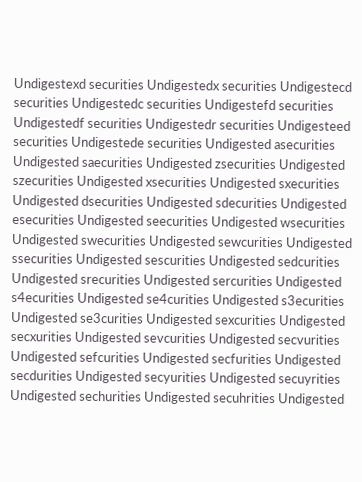Undigestexd securities Undigestedx securities Undigestecd securities Undigestedc securities Undigestefd securities Undigestedf securities Undigestedr securities Undigesteed securities Undigestede securities Undigested asecurities Undigested saecurities Undigested zsecurities Undigested szecurities Undigested xsecurities Undigested sxecurities Undigested dsecurities Undigested sdecurities Undigested esecurities Undigested seecurities Undigested wsecurities Undigested swecurities Undigested sewcurities Undigested ssecurities Undigested sescurities Undigested sedcurities Undigested srecurities Undigested sercurities Undigested s4ecurities Undigested se4curities Undigested s3ecurities Undigested se3curities Undigested sexcurities Undigested secxurities Undigested sevcurities Undigested secvurities Undigested sefcurities Undigested secfurities Undigested secdurities Undigested secyurities Undigested secuyrities Undigested sechurities Undigested secuhrities Undigested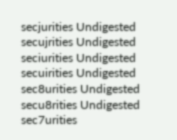secjurities Undigested secujrities Undigested seciurities Undigested secuirities Undigested sec8urities Undigested secu8rities Undigested sec7urities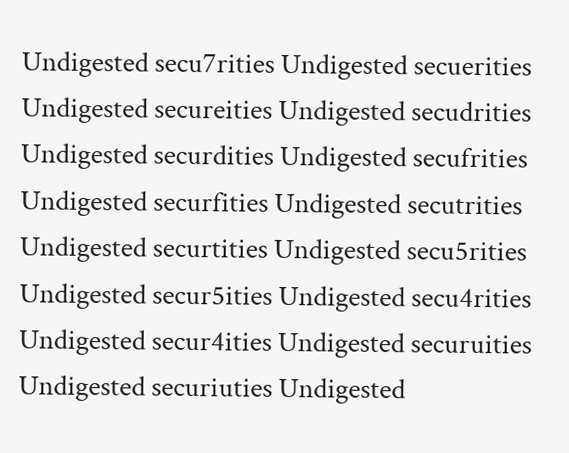Undigested secu7rities Undigested secuerities Undigested secureities Undigested secudrities Undigested securdities Undigested secufrities Undigested securfities Undigested secutrities Undigested securtities Undigested secu5rities Undigested secur5ities Undigested secu4rities Undigested secur4ities Undigested securuities Undigested securiuties Undigested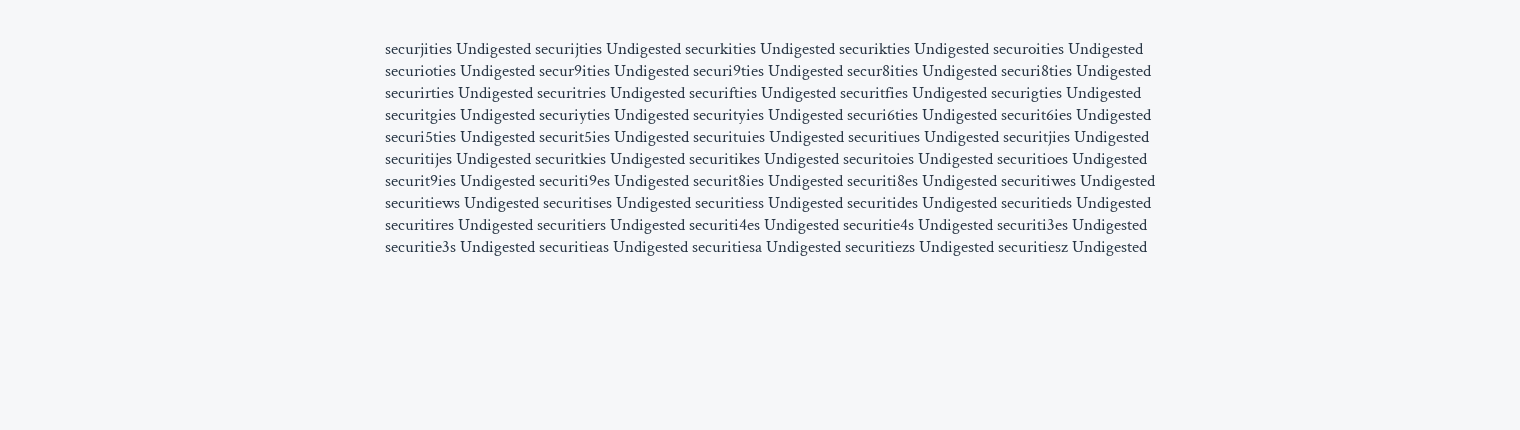securjities Undigested securijties Undigested securkities Undigested securikties Undigested securoities Undigested securioties Undigested secur9ities Undigested securi9ties Undigested secur8ities Undigested securi8ties Undigested securirties Undigested securitries Undigested securifties Undigested securitfies Undigested securigties Undigested securitgies Undigested securiyties Undigested securityies Undigested securi6ties Undigested securit6ies Undigested securi5ties Undigested securit5ies Undigested securituies Undigested securitiues Undigested securitjies Undigested securitijes Undigested securitkies Undigested securitikes Undigested securitoies Undigested securitioes Undigested securit9ies Undigested securiti9es Undigested securit8ies Undigested securiti8es Undigested securitiwes Undigested securitiews Undigested securitises Undigested securitiess Undigested securitides Undigested securitieds Undigested securitires Undigested securitiers Undigested securiti4es Undigested securitie4s Undigested securiti3es Undigested securitie3s Undigested securitieas Undigested securitiesa Undigested securitiezs Undigested securitiesz Undigested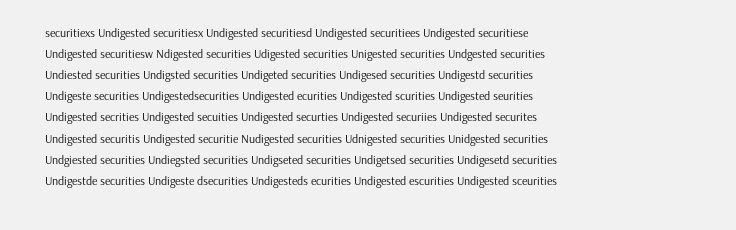securitiexs Undigested securitiesx Undigested securitiesd Undigested securitiees Undigested securitiese Undigested securitiesw Ndigested securities Udigested securities Unigested securities Undgested securities Undiested securities Undigsted securities Undigeted securities Undigesed securities Undigestd securities Undigeste securities Undigestedsecurities Undigested ecurities Undigested scurities Undigested seurities Undigested secrities Undigested secuities Undigested securties Undigested securiies Undigested securites Undigested securitis Undigested securitie Nudigested securities Udnigested securities Unidgested securities Undgiested securities Undiegsted securities Undigseted securities Undigetsed securities Undigesetd securities Undigestde securities Undigeste dsecurities Undigesteds ecurities Undigested escurities Undigested sceurities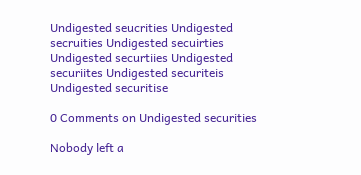Undigested seucrities Undigested secruities Undigested secuirties Undigested securtiies Undigested securiites Undigested securiteis Undigested securitise

0 Comments on Undigested securities

Nobody left a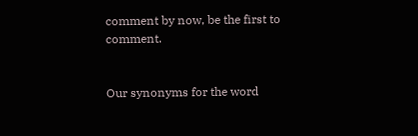comment by now, be the first to comment.


Our synonyms for the word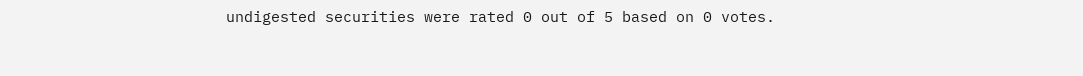undigested securities were rated 0 out of 5 based on 0 votes.